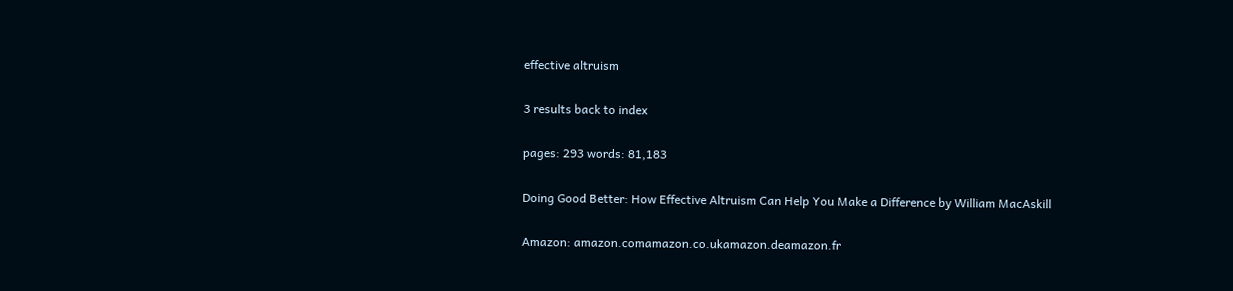effective altruism

3 results back to index

pages: 293 words: 81,183

Doing Good Better: How Effective Altruism Can Help You Make a Difference by William MacAskill

Amazon: amazon.comamazon.co.ukamazon.deamazon.fr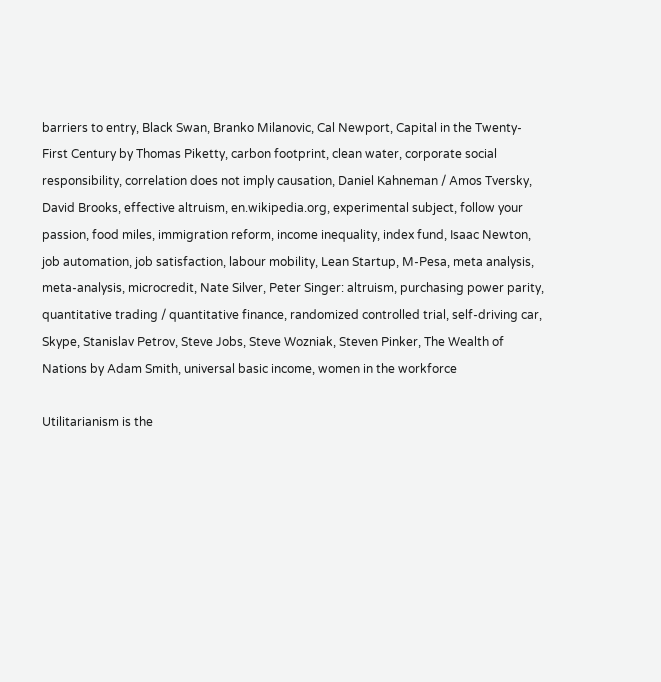barriers to entry, Black Swan, Branko Milanovic, Cal Newport, Capital in the Twenty-First Century by Thomas Piketty, carbon footprint, clean water, corporate social responsibility, correlation does not imply causation, Daniel Kahneman / Amos Tversky, David Brooks, effective altruism, en.wikipedia.org, experimental subject, follow your passion, food miles, immigration reform, income inequality, index fund, Isaac Newton, job automation, job satisfaction, labour mobility, Lean Startup, M-Pesa, meta analysis, meta-analysis, microcredit, Nate Silver, Peter Singer: altruism, purchasing power parity, quantitative trading / quantitative finance, randomized controlled trial, self-driving car, Skype, Stanislav Petrov, Steve Jobs, Steve Wozniak, Steven Pinker, The Wealth of Nations by Adam Smith, universal basic income, women in the workforce

Utilitarianism is the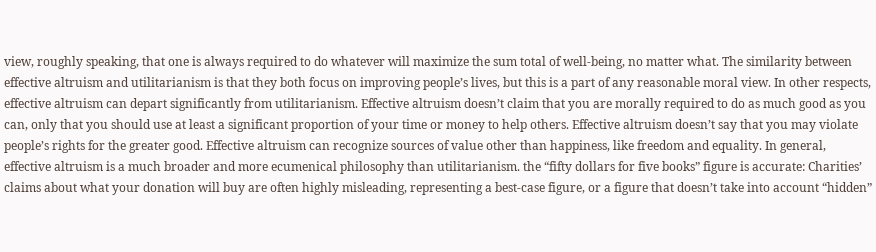view, roughly speaking, that one is always required to do whatever will maximize the sum total of well-being, no matter what. The similarity between effective altruism and utilitarianism is that they both focus on improving people’s lives, but this is a part of any reasonable moral view. In other respects, effective altruism can depart significantly from utilitarianism. Effective altruism doesn’t claim that you are morally required to do as much good as you can, only that you should use at least a significant proportion of your time or money to help others. Effective altruism doesn’t say that you may violate people’s rights for the greater good. Effective altruism can recognize sources of value other than happiness, like freedom and equality. In general, effective altruism is a much broader and more ecumenical philosophy than utilitarianism. the “fifty dollars for five books” figure is accurate: Charities’ claims about what your donation will buy are often highly misleading, representing a best-case figure, or a figure that doesn’t take into account “hidden”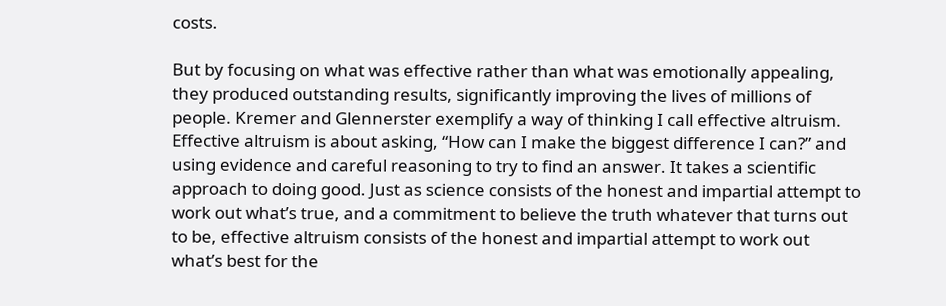costs.

But by focusing on what was effective rather than what was emotionally appealing, they produced outstanding results, significantly improving the lives of millions of people. Kremer and Glennerster exemplify a way of thinking I call effective altruism. Effective altruism is about asking, “How can I make the biggest difference I can?” and using evidence and careful reasoning to try to find an answer. It takes a scientific approach to doing good. Just as science consists of the honest and impartial attempt to work out what’s true, and a commitment to believe the truth whatever that turns out to be, effective altruism consists of the honest and impartial attempt to work out what’s best for the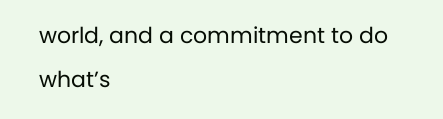world, and a commitment to do what’s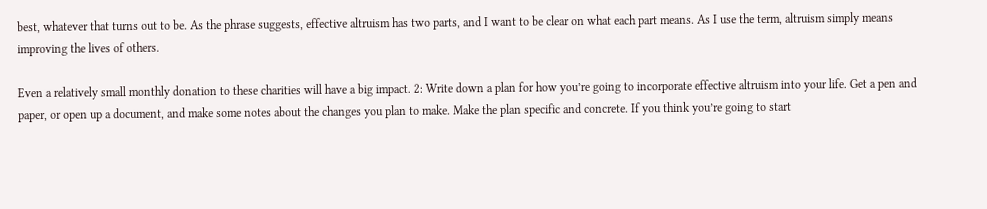best, whatever that turns out to be. As the phrase suggests, effective altruism has two parts, and I want to be clear on what each part means. As I use the term, altruism simply means improving the lives of others.

Even a relatively small monthly donation to these charities will have a big impact. 2: Write down a plan for how you’re going to incorporate effective altruism into your life. Get a pen and paper, or open up a document, and make some notes about the changes you plan to make. Make the plan specific and concrete. If you think you’re going to start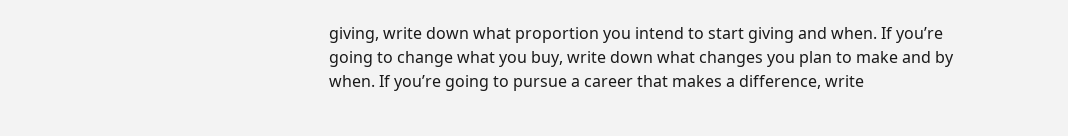giving, write down what proportion you intend to start giving and when. If you’re going to change what you buy, write down what changes you plan to make and by when. If you’re going to pursue a career that makes a difference, write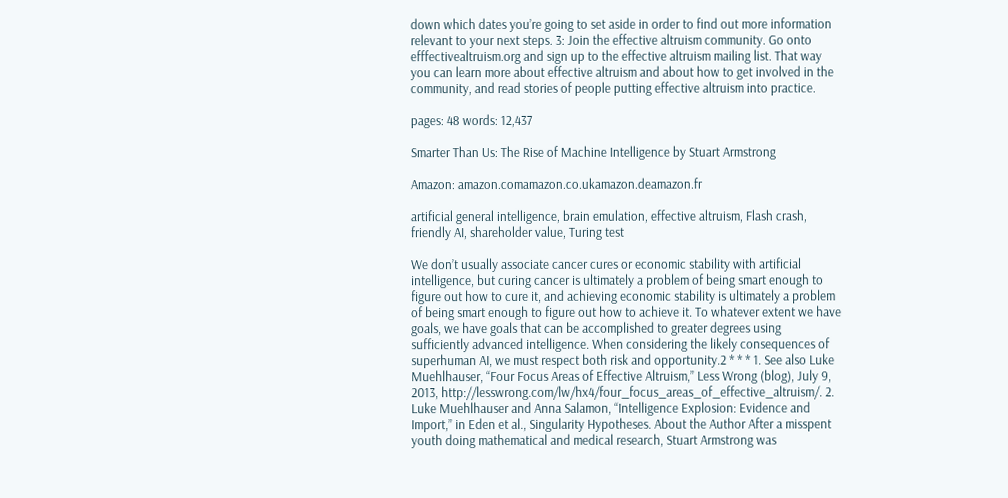down which dates you’re going to set aside in order to find out more information relevant to your next steps. 3: Join the effective altruism community. Go onto efffectivealtruism.org and sign up to the effective altruism mailing list. That way you can learn more about effective altruism and about how to get involved in the community, and read stories of people putting effective altruism into practice.

pages: 48 words: 12,437

Smarter Than Us: The Rise of Machine Intelligence by Stuart Armstrong

Amazon: amazon.comamazon.co.ukamazon.deamazon.fr

artificial general intelligence, brain emulation, effective altruism, Flash crash, friendly AI, shareholder value, Turing test

We don’t usually associate cancer cures or economic stability with artificial intelligence, but curing cancer is ultimately a problem of being smart enough to figure out how to cure it, and achieving economic stability is ultimately a problem of being smart enough to figure out how to achieve it. To whatever extent we have goals, we have goals that can be accomplished to greater degrees using sufficiently advanced intelligence. When considering the likely consequences of superhuman AI, we must respect both risk and opportunity.2 * * * 1. See also Luke Muehlhauser, “Four Focus Areas of Effective Altruism,” Less Wrong (blog), July 9, 2013, http://lesswrong.com/lw/hx4/four_focus_areas_of_effective_altruism/. 2. Luke Muehlhauser and Anna Salamon, “Intelligence Explosion: Evidence and Import,” in Eden et al., Singularity Hypotheses. About the Author After a misspent youth doing mathematical and medical research, Stuart Armstrong was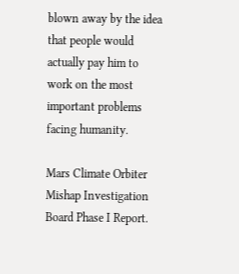blown away by the idea that people would actually pay him to work on the most important problems facing humanity.

Mars Climate Orbiter Mishap Investigation Board Phase I Report.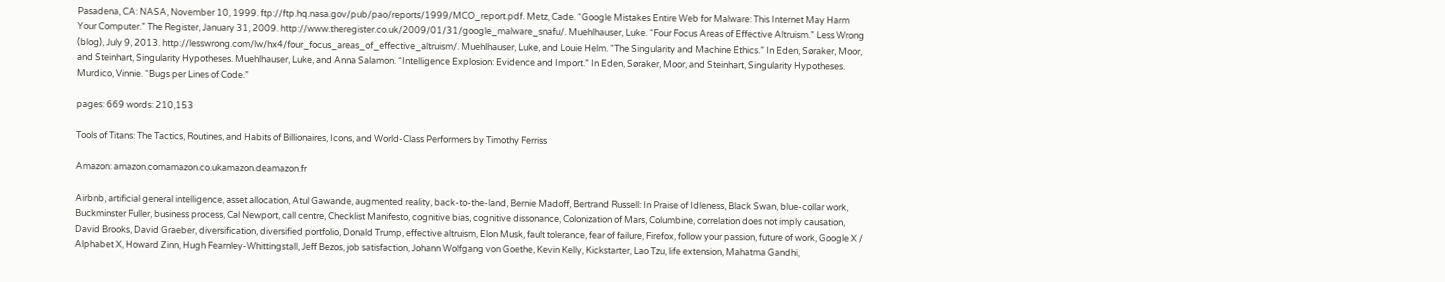Pasadena, CA: NASA, November 10, 1999. ftp://ftp.hq.nasa.gov/pub/pao/reports/1999/MCO_report.pdf. Metz, Cade. “Google Mistakes Entire Web for Malware: This Internet May Harm Your Computer.” The Register, January 31, 2009. http://www.theregister.co.uk/2009/01/31/google_malware_snafu/. Muehlhauser, Luke. “Four Focus Areas of Effective Altruism.” Less Wrong (blog), July 9, 2013. http://lesswrong.com/lw/hx4/four_focus_areas_of_effective_altruism/. Muehlhauser, Luke, and Louie Helm. “The Singularity and Machine Ethics.” In Eden, Søraker, Moor, and Steinhart, Singularity Hypotheses. Muehlhauser, Luke, and Anna Salamon. “Intelligence Explosion: Evidence and Import.” In Eden, Søraker, Moor, and Steinhart, Singularity Hypotheses. Murdico, Vinnie. “Bugs per Lines of Code.”

pages: 669 words: 210,153

Tools of Titans: The Tactics, Routines, and Habits of Billionaires, Icons, and World-Class Performers by Timothy Ferriss

Amazon: amazon.comamazon.co.ukamazon.deamazon.fr

Airbnb, artificial general intelligence, asset allocation, Atul Gawande, augmented reality, back-to-the-land, Bernie Madoff, Bertrand Russell: In Praise of Idleness, Black Swan, blue-collar work, Buckminster Fuller, business process, Cal Newport, call centre, Checklist Manifesto, cognitive bias, cognitive dissonance, Colonization of Mars, Columbine, correlation does not imply causation, David Brooks, David Graeber, diversification, diversified portfolio, Donald Trump, effective altruism, Elon Musk, fault tolerance, fear of failure, Firefox, follow your passion, future of work, Google X / Alphabet X, Howard Zinn, Hugh Fearnley-Whittingstall, Jeff Bezos, job satisfaction, Johann Wolfgang von Goethe, Kevin Kelly, Kickstarter, Lao Tzu, life extension, Mahatma Gandhi,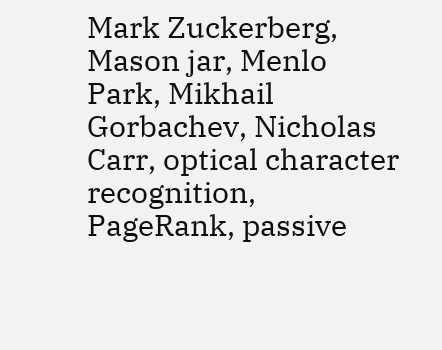Mark Zuckerberg, Mason jar, Menlo Park, Mikhail Gorbachev, Nicholas Carr, optical character recognition, PageRank, passive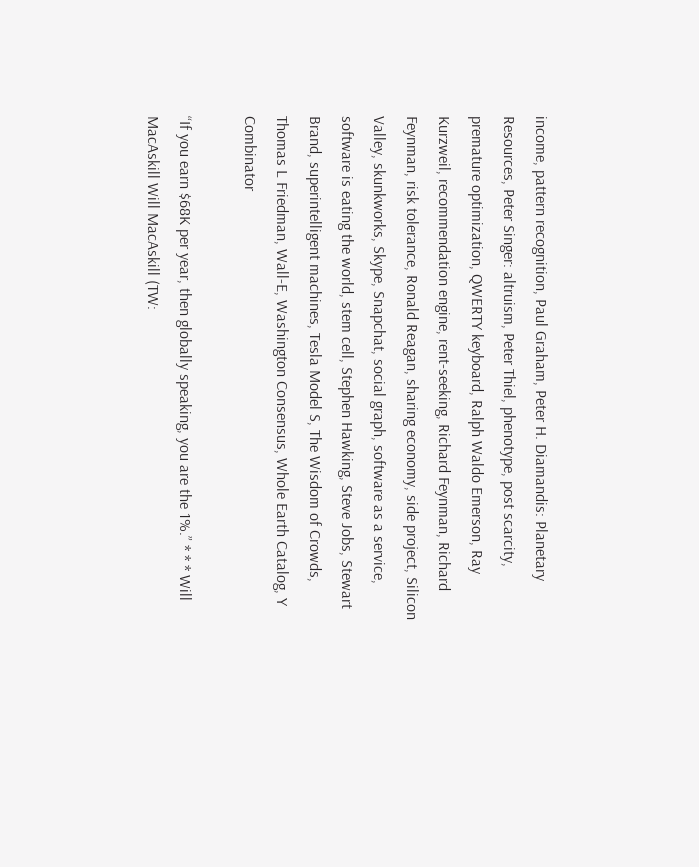income, pattern recognition, Paul Graham, Peter H. Diamandis: Planetary Resources, Peter Singer: altruism, Peter Thiel, phenotype, post scarcity, premature optimization, QWERTY keyboard, Ralph Waldo Emerson, Ray Kurzweil, recommendation engine, rent-seeking, Richard Feynman, Richard Feynman, risk tolerance, Ronald Reagan, sharing economy, side project, Silicon Valley, skunkworks, Skype, Snapchat, social graph, software as a service, software is eating the world, stem cell, Stephen Hawking, Steve Jobs, Stewart Brand, superintelligent machines, Tesla Model S, The Wisdom of Crowds, Thomas L Friedman, Wall-E, Washington Consensus, Whole Earth Catalog, Y Combinator

“If you earn $68K per year, then globally speaking, you are the 1%.” * * * Will MacAskill Will MacAskill (TW: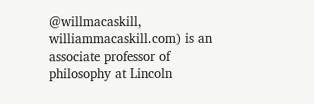@willmacaskill, williammacaskill.com) is an associate professor of philosophy at Lincoln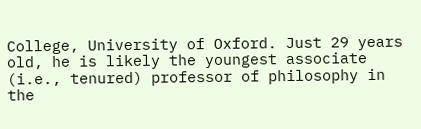College, University of Oxford. Just 29 years old, he is likely the youngest associate (i.e., tenured) professor of philosophy in the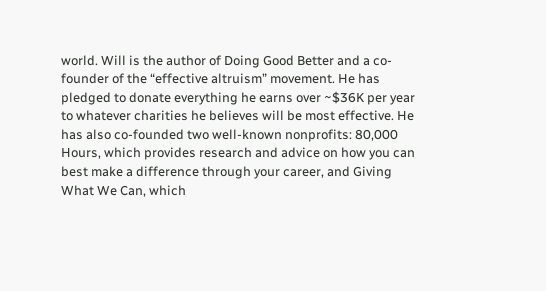world. Will is the author of Doing Good Better and a co-founder of the “effective altruism” movement. He has pledged to donate everything he earns over ~$36K per year to whatever charities he believes will be most effective. He has also co-founded two well-known nonprofits: 80,000 Hours, which provides research and advice on how you can best make a difference through your career, and Giving What We Can, which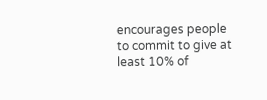encourages people to commit to give at least 10% of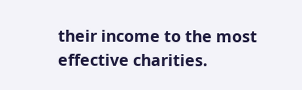their income to the most effective charities.